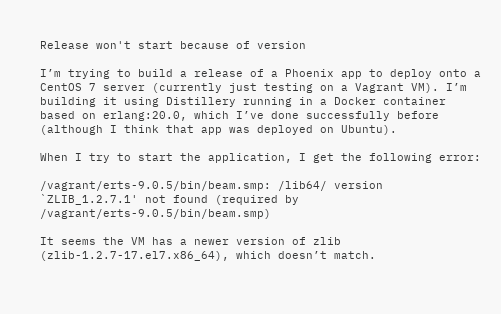Release won't start because of version

I’m trying to build a release of a Phoenix app to deploy onto a CentOS 7 server (currently just testing on a Vagrant VM). I’m building it using Distillery running in a Docker container based on erlang:20.0, which I’ve done successfully before (although I think that app was deployed on Ubuntu).

When I try to start the application, I get the following error:

/vagrant/erts-9.0.5/bin/beam.smp: /lib64/ version `ZLIB_1.2.7.1' not found (required by /vagrant/erts-9.0.5/bin/beam.smp)

It seems the VM has a newer version of zlib (zlib-1.2.7-17.el7.x86_64), which doesn’t match.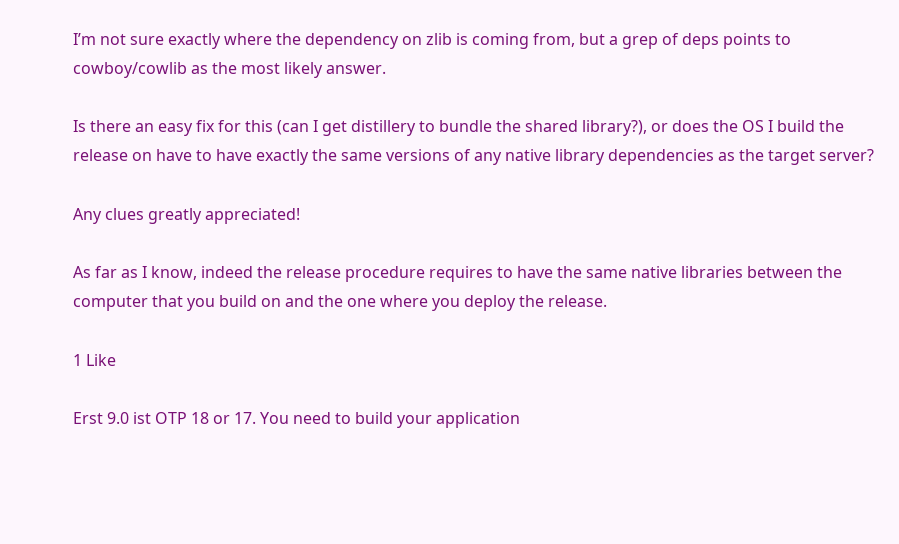I’m not sure exactly where the dependency on zlib is coming from, but a grep of deps points to cowboy/cowlib as the most likely answer.

Is there an easy fix for this (can I get distillery to bundle the shared library?), or does the OS I build the release on have to have exactly the same versions of any native library dependencies as the target server?

Any clues greatly appreciated!

As far as I know, indeed the release procedure requires to have the same native libraries between the computer that you build on and the one where you deploy the release.

1 Like

Erst 9.0 ist OTP 18 or 17. You need to build your application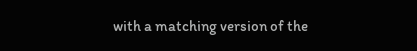with a matching version of the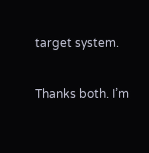target system.

Thanks both. I’m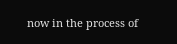now in the process of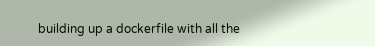building up a dockerfile with all the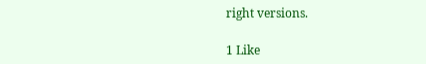right versions.

1 Like